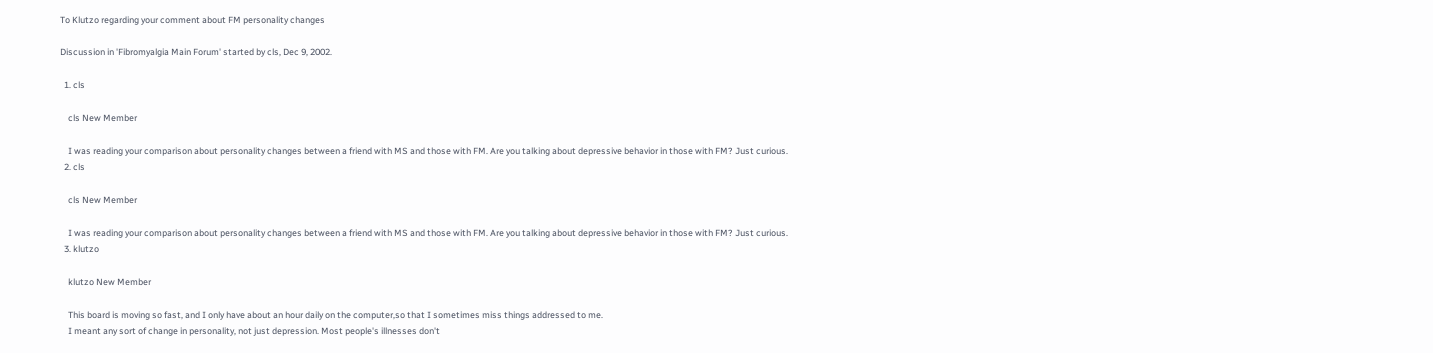To Klutzo regarding your comment about FM personality changes

Discussion in 'Fibromyalgia Main Forum' started by cls, Dec 9, 2002.

  1. cls

    cls New Member

    I was reading your comparison about personality changes between a friend with MS and those with FM. Are you talking about depressive behavior in those with FM? Just curious.
  2. cls

    cls New Member

    I was reading your comparison about personality changes between a friend with MS and those with FM. Are you talking about depressive behavior in those with FM? Just curious.
  3. klutzo

    klutzo New Member

    This board is moving so fast, and I only have about an hour daily on the computer,so that I sometimes miss things addressed to me.
    I meant any sort of change in personality, not just depression. Most people's illnesses don't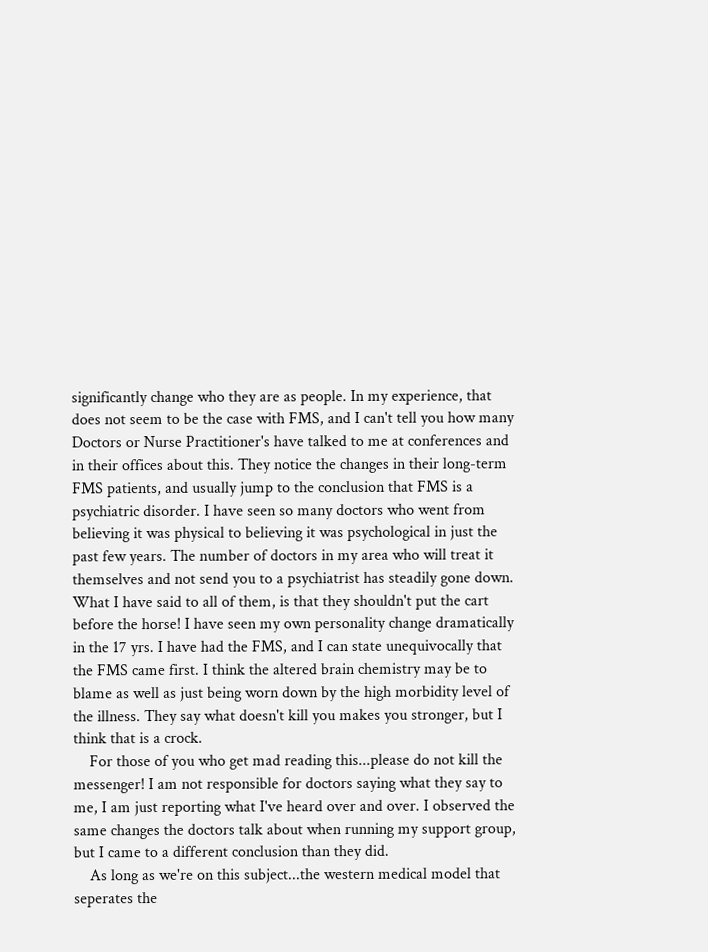significantly change who they are as people. In my experience, that does not seem to be the case with FMS, and I can't tell you how many Doctors or Nurse Practitioner's have talked to me at conferences and in their offices about this. They notice the changes in their long-term FMS patients, and usually jump to the conclusion that FMS is a psychiatric disorder. I have seen so many doctors who went from believing it was physical to believing it was psychological in just the past few years. The number of doctors in my area who will treat it themselves and not send you to a psychiatrist has steadily gone down. What I have said to all of them, is that they shouldn't put the cart before the horse! I have seen my own personality change dramatically in the 17 yrs. I have had the FMS, and I can state unequivocally that the FMS came first. I think the altered brain chemistry may be to blame as well as just being worn down by the high morbidity level of the illness. They say what doesn't kill you makes you stronger, but I think that is a crock.
    For those of you who get mad reading this...please do not kill the messenger! I am not responsible for doctors saying what they say to me, I am just reporting what I've heard over and over. I observed the same changes the doctors talk about when running my support group, but I came to a different conclusion than they did.
    As long as we're on this subject...the western medical model that seperates the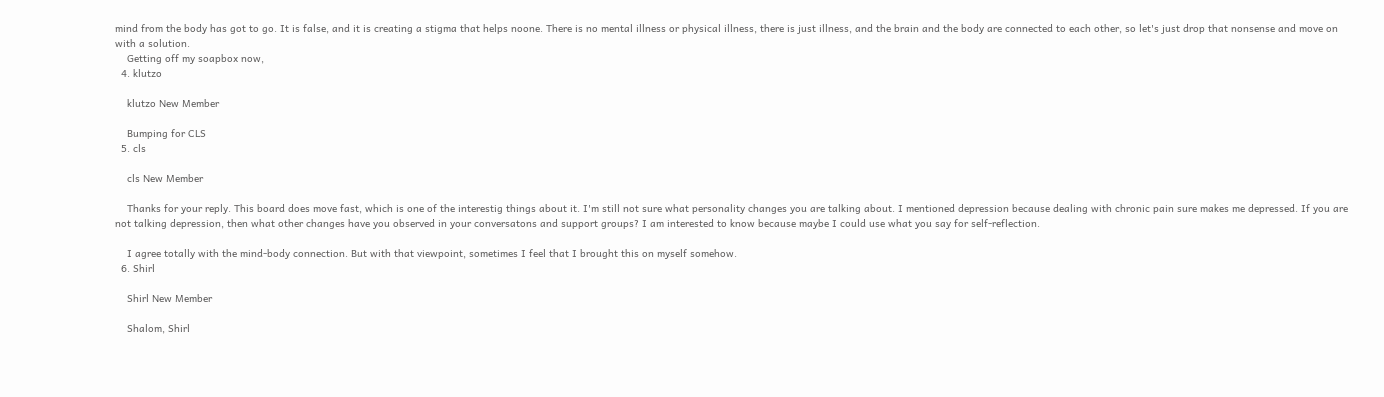mind from the body has got to go. It is false, and it is creating a stigma that helps noone. There is no mental illness or physical illness, there is just illness, and the brain and the body are connected to each other, so let's just drop that nonsense and move on with a solution.
    Getting off my soapbox now,
  4. klutzo

    klutzo New Member

    Bumping for CLS
  5. cls

    cls New Member

    Thanks for your reply. This board does move fast, which is one of the interestig things about it. I'm still not sure what personality changes you are talking about. I mentioned depression because dealing with chronic pain sure makes me depressed. If you are not talking depression, then what other changes have you observed in your conversatons and support groups? I am interested to know because maybe I could use what you say for self-reflection.

    I agree totally with the mind-body connection. But with that viewpoint, sometimes I feel that I brought this on myself somehow.
  6. Shirl

    Shirl New Member

    Shalom, Shirl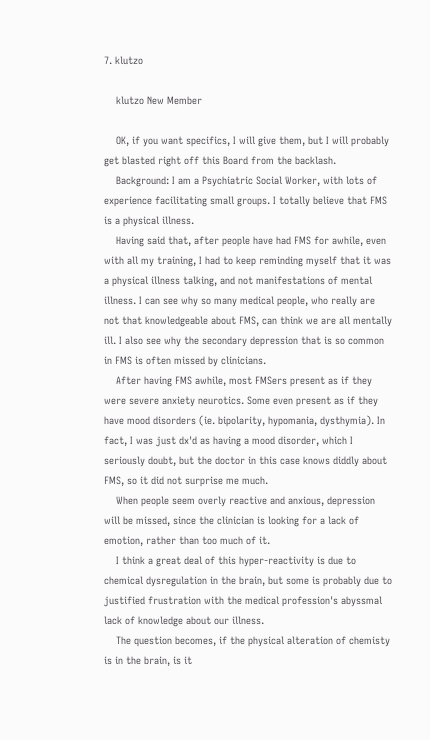7. klutzo

    klutzo New Member

    OK, if you want specifics, I will give them, but I will probably get blasted right off this Board from the backlash.
    Background: I am a Psychiatric Social Worker, with lots of experience facilitating small groups. I totally believe that FMS is a physical illness.
    Having said that, after people have had FMS for awhile, even with all my training, I had to keep reminding myself that it was a physical illness talking, and not manifestations of mental illness. I can see why so many medical people, who really are not that knowledgeable about FMS, can think we are all mentally ill. I also see why the secondary depression that is so common in FMS is often missed by clinicians.
    After having FMS awhile, most FMSers present as if they were severe anxiety neurotics. Some even present as if they have mood disorders (ie. bipolarity, hypomania, dysthymia). In fact, I was just dx'd as having a mood disorder, which I seriously doubt, but the doctor in this case knows diddly about FMS, so it did not surprise me much.
    When people seem overly reactive and anxious, depression will be missed, since the clinician is looking for a lack of emotion, rather than too much of it.
    I think a great deal of this hyper-reactivity is due to chemical dysregulation in the brain, but some is probably due to justified frustration with the medical profession's abyssmal lack of knowledge about our illness.
    The question becomes, if the physical alteration of chemisty is in the brain, is it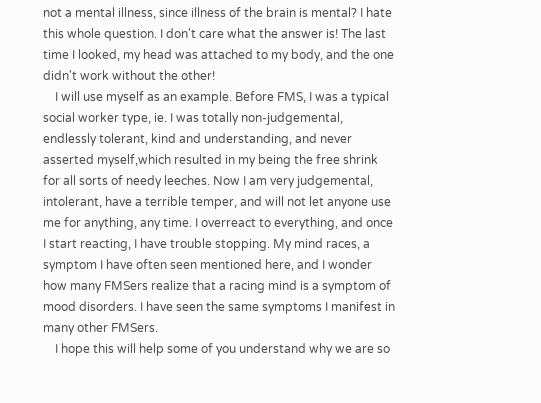not a mental illness, since illness of the brain is mental? I hate this whole question. I don't care what the answer is! The last time I looked, my head was attached to my body, and the one didn't work without the other!
    I will use myself as an example. Before FMS, I was a typical social worker type, ie. I was totally non-judgemental, endlessly tolerant, kind and understanding, and never asserted myself,which resulted in my being the free shrink for all sorts of needy leeches. Now I am very judgemental, intolerant, have a terrible temper, and will not let anyone use me for anything, any time. I overreact to everything, and once I start reacting, I have trouble stopping. My mind races, a symptom I have often seen mentioned here, and I wonder how many FMSers realize that a racing mind is a symptom of mood disorders. I have seen the same symptoms I manifest in many other FMSers.
    I hope this will help some of you understand why we are so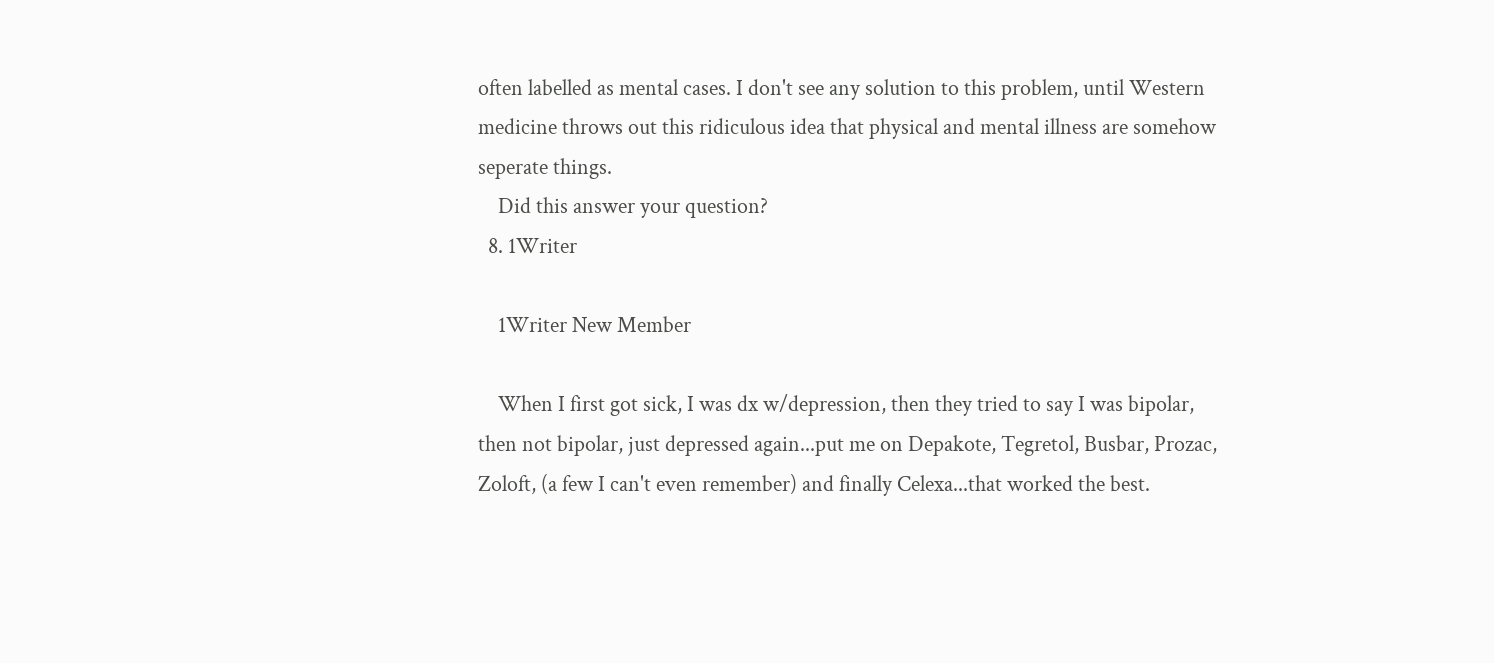often labelled as mental cases. I don't see any solution to this problem, until Western medicine throws out this ridiculous idea that physical and mental illness are somehow seperate things.
    Did this answer your question?
  8. 1Writer

    1Writer New Member

    When I first got sick, I was dx w/depression, then they tried to say I was bipolar, then not bipolar, just depressed again...put me on Depakote, Tegretol, Busbar, Prozac, Zoloft, (a few I can't even remember) and finally Celexa...that worked the best.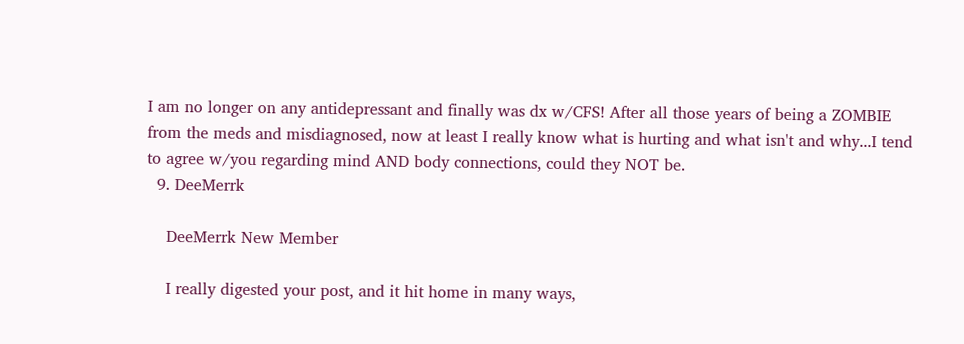I am no longer on any antidepressant and finally was dx w/CFS! After all those years of being a ZOMBIE from the meds and misdiagnosed, now at least I really know what is hurting and what isn't and why...I tend to agree w/you regarding mind AND body connections, could they NOT be.
  9. DeeMerrk

    DeeMerrk New Member

    I really digested your post, and it hit home in many ways,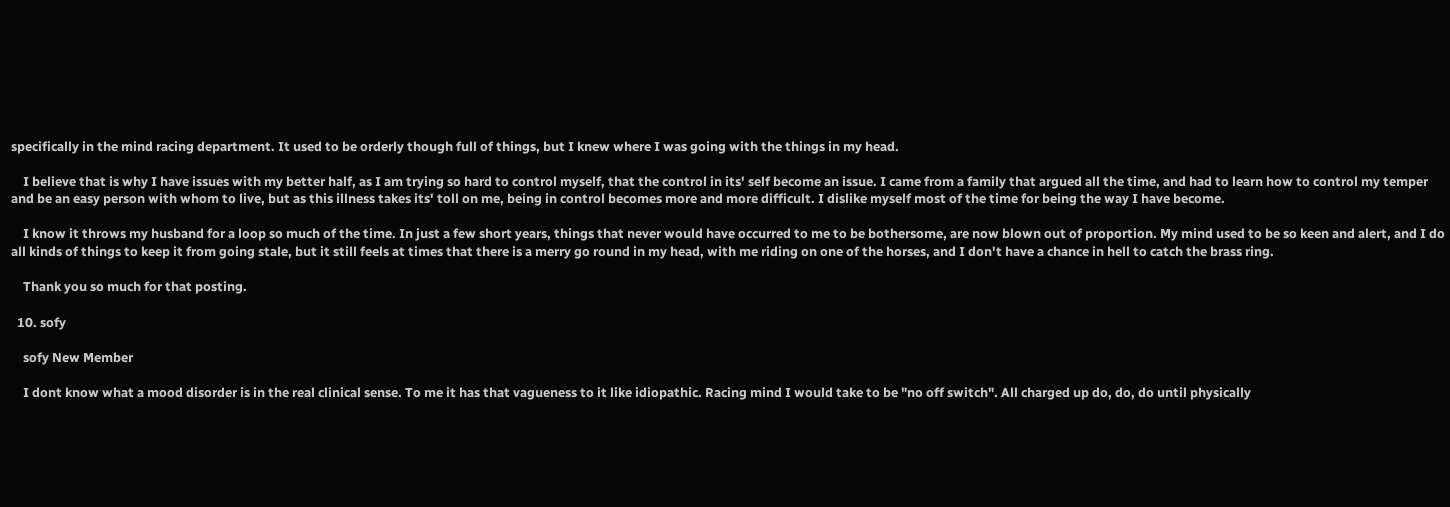specifically in the mind racing department. It used to be orderly though full of things, but I knew where I was going with the things in my head.

    I believe that is why I have issues with my better half, as I am trying so hard to control myself, that the control in its' self become an issue. I came from a family that argued all the time, and had to learn how to control my temper and be an easy person with whom to live, but as this illness takes its' toll on me, being in control becomes more and more difficult. I dislike myself most of the time for being the way I have become.

    I know it throws my husband for a loop so much of the time. In just a few short years, things that never would have occurred to me to be bothersome, are now blown out of proportion. My mind used to be so keen and alert, and I do all kinds of things to keep it from going stale, but it still feels at times that there is a merry go round in my head, with me riding on one of the horses, and I don't have a chance in hell to catch the brass ring.

    Thank you so much for that posting.

  10. sofy

    sofy New Member

    I dont know what a mood disorder is in the real clinical sense. To me it has that vagueness to it like idiopathic. Racing mind I would take to be "no off switch". All charged up do, do, do until physically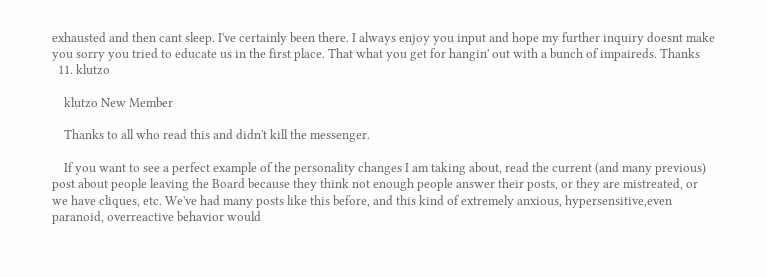exhausted and then cant sleep. I've certainly been there. I always enjoy you input and hope my further inquiry doesnt make you sorry you tried to educate us in the first place. That what you get for hangin' out with a bunch of impaireds. Thanks
  11. klutzo

    klutzo New Member

    Thanks to all who read this and didn't kill the messenger.

    If you want to see a perfect example of the personality changes I am taking about, read the current (and many previous) post about people leaving the Board because they think not enough people answer their posts, or they are mistreated, or we have cliques, etc. We've had many posts like this before, and this kind of extremely anxious, hypersensitive,even paranoid, overreactive behavior would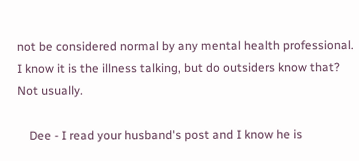not be considered normal by any mental health professional. I know it is the illness talking, but do outsiders know that? Not usually.

    Dee - I read your husband's post and I know he is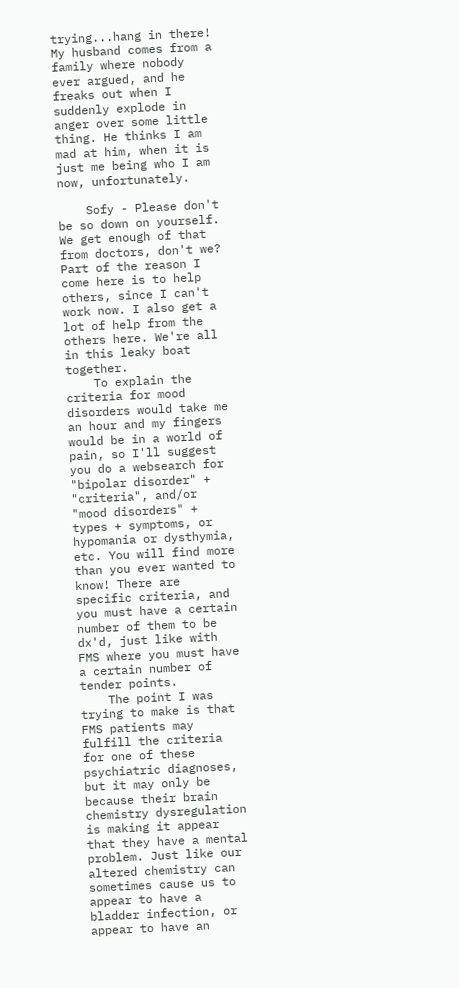trying...hang in there! My husband comes from a family where nobody ever argued, and he freaks out when I suddenly explode in anger over some little thing. He thinks I am mad at him, when it is just me being who I am now, unfortunately.

    Sofy - Please don't be so down on yourself. We get enough of that from doctors, don't we? Part of the reason I come here is to help others, since I can't work now. I also get a lot of help from the others here. We're all in this leaky boat together.
    To explain the criteria for mood disorders would take me an hour and my fingers would be in a world of pain, so I'll suggest you do a websearch for "bipolar disorder" + "criteria", and/or "mood disorders" + types + symptoms, or hypomania or dysthymia, etc. You will find more than you ever wanted to know! There are specific criteria, and you must have a certain number of them to be dx'd, just like with FMS where you must have a certain number of tender points.
    The point I was trying to make is that FMS patients may fulfill the criteria for one of these psychiatric diagnoses, but it may only be because their brain chemistry dysregulation is making it appear that they have a mental problem. Just like our altered chemistry can sometimes cause us to appear to have a bladder infection, or appear to have an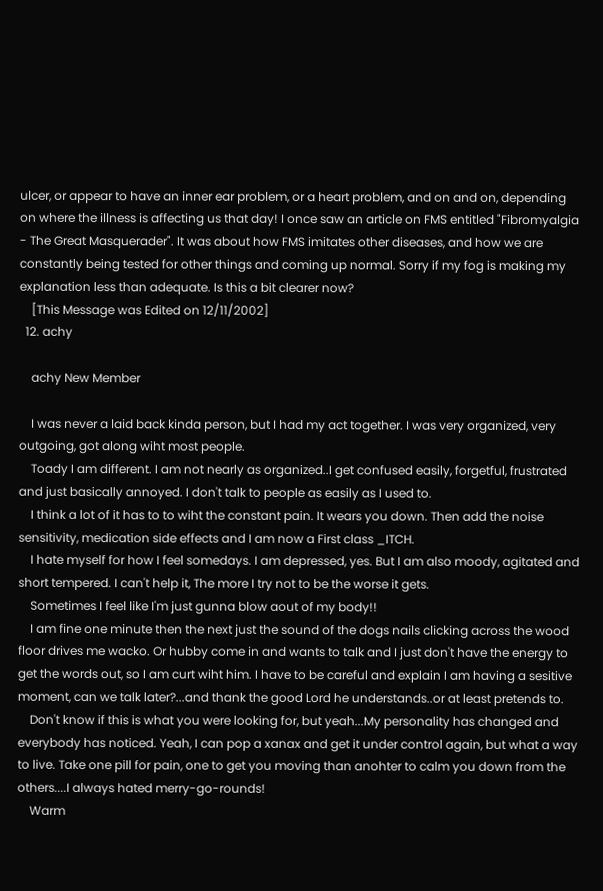ulcer, or appear to have an inner ear problem, or a heart problem, and on and on, depending on where the illness is affecting us that day! I once saw an article on FMS entitled "Fibromyalgia - The Great Masquerader". It was about how FMS imitates other diseases, and how we are constantly being tested for other things and coming up normal. Sorry if my fog is making my explanation less than adequate. Is this a bit clearer now?
    [This Message was Edited on 12/11/2002]
  12. achy

    achy New Member

    I was never a laid back kinda person, but I had my act together. I was very organized, very outgoing, got along wiht most people.
    Toady I am different. I am not nearly as organized..I get confused easily, forgetful, frustrated and just basically annoyed. I don't talk to people as easily as I used to.
    I think a lot of it has to to wiht the constant pain. It wears you down. Then add the noise sensitivity, medication side effects and I am now a First class _ITCH.
    I hate myself for how I feel somedays. I am depressed, yes. But I am also moody, agitated and short tempered. I can't help it, The more I try not to be the worse it gets.
    Sometimes I feel like I'm just gunna blow aout of my body!!
    I am fine one minute then the next just the sound of the dogs nails clicking across the wood floor drives me wacko. Or hubby come in and wants to talk and I just don't have the energy to get the words out, so I am curt wiht him. I have to be careful and explain I am having a sesitive moment, can we talk later?...and thank the good Lord he understands..or at least pretends to.
    Don't know if this is what you were looking for, but yeah...My personality has changed and everybody has noticed. Yeah, I can pop a xanax and get it under control again, but what a way to live. Take one pill for pain, one to get you moving than anohter to calm you down from the others....I always hated merry-go-rounds!
    Warm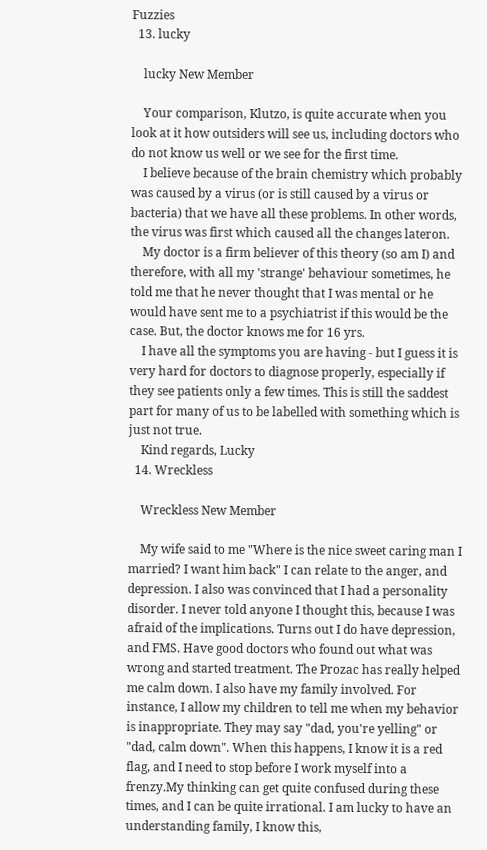Fuzzies
  13. lucky

    lucky New Member

    Your comparison, Klutzo, is quite accurate when you look at it how outsiders will see us, including doctors who do not know us well or we see for the first time.
    I believe because of the brain chemistry which probably was caused by a virus (or is still caused by a virus or bacteria) that we have all these problems. In other words, the virus was first which caused all the changes lateron.
    My doctor is a firm believer of this theory (so am I) and therefore, with all my 'strange' behaviour sometimes, he told me that he never thought that I was mental or he would have sent me to a psychiatrist if this would be the case. But, the doctor knows me for 16 yrs.
    I have all the symptoms you are having - but I guess it is very hard for doctors to diagnose properly, especially if they see patients only a few times. This is still the saddest part for many of us to be labelled with something which is just not true.
    Kind regards, Lucky
  14. Wreckless

    Wreckless New Member

    My wife said to me "Where is the nice sweet caring man I married? I want him back" I can relate to the anger, and depression. I also was convinced that I had a personality disorder. I never told anyone I thought this, because I was afraid of the implications. Turns out I do have depression, and FMS. Have good doctors who found out what was wrong and started treatment. The Prozac has really helped me calm down. I also have my family involved. For instance, I allow my children to tell me when my behavior is inappropriate. They may say "dad, you're yelling" or "dad, calm down". When this happens, I know it is a red flag, and I need to stop before I work myself into a frenzy.My thinking can get quite confused during these times, and I can be quite irrational. I am lucky to have an understanding family, I know this,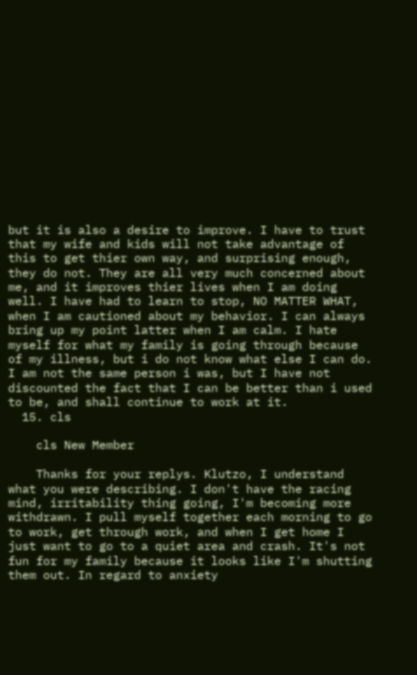but it is also a desire to improve. I have to trust that my wife and kids will not take advantage of this to get thier own way, and surprising enough, they do not. They are all very much concerned about me, and it improves thier lives when I am doing well. I have had to learn to stop, NO MATTER WHAT, when I am cautioned about my behavior. I can always bring up my point latter when I am calm. I hate myself for what my family is going through because of my illness, but i do not know what else I can do. I am not the same person i was, but I have not discounted the fact that I can be better than i used to be, and shall continue to work at it.
  15. cls

    cls New Member

    Thanks for your replys. Klutzo, I understand what you were describing. I don't have the racing mind, irritability thing going, I'm becoming more withdrawn. I pull myself together each morning to go to work, get through work, and when I get home I just want to go to a quiet area and crash. It's not fun for my family because it looks like I'm shutting them out. In regard to anxiety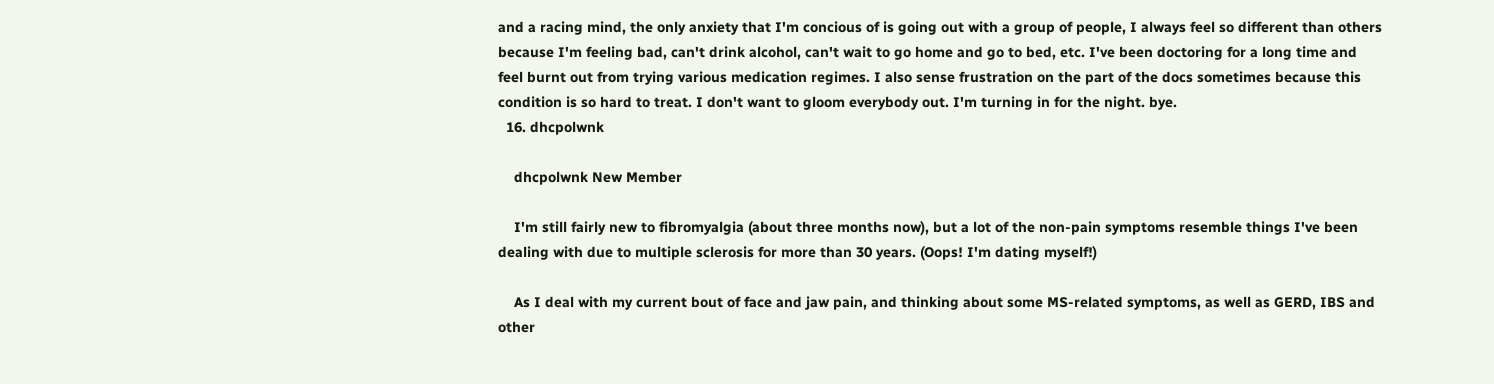and a racing mind, the only anxiety that I'm concious of is going out with a group of people, I always feel so different than others because I'm feeling bad, can't drink alcohol, can't wait to go home and go to bed, etc. I've been doctoring for a long time and feel burnt out from trying various medication regimes. I also sense frustration on the part of the docs sometimes because this condition is so hard to treat. I don't want to gloom everybody out. I'm turning in for the night. bye.
  16. dhcpolwnk

    dhcpolwnk New Member

    I'm still fairly new to fibromyalgia (about three months now), but a lot of the non-pain symptoms resemble things I've been dealing with due to multiple sclerosis for more than 30 years. (Oops! I'm dating myself!)

    As I deal with my current bout of face and jaw pain, and thinking about some MS-related symptoms, as well as GERD, IBS and other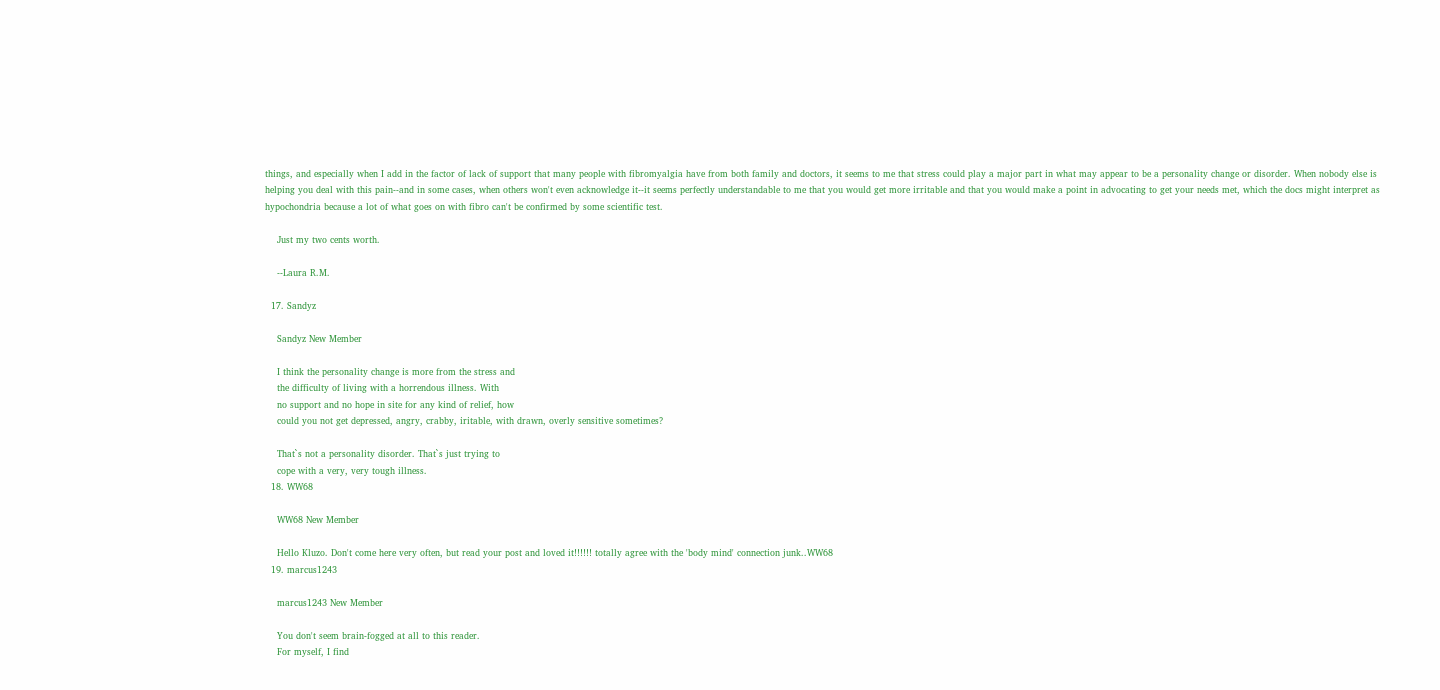things, and especially when I add in the factor of lack of support that many people with fibromyalgia have from both family and doctors, it seems to me that stress could play a major part in what may appear to be a personality change or disorder. When nobody else is helping you deal with this pain--and in some cases, when others won't even acknowledge it--it seems perfectly understandable to me that you would get more irritable and that you would make a point in advocating to get your needs met, which the docs might interpret as hypochondria because a lot of what goes on with fibro can't be confirmed by some scientific test.

    Just my two cents worth.

    --Laura R.M.

  17. Sandyz

    Sandyz New Member

    I think the personality change is more from the stress and
    the difficulty of living with a horrendous illness. With
    no support and no hope in site for any kind of relief, how
    could you not get depressed, angry, crabby, iritable, with drawn, overly sensitive sometimes?

    That`s not a personality disorder. That`s just trying to
    cope with a very, very tough illness.
  18. WW68

    WW68 New Member

    Hello Kluzo. Don't come here very often, but read your post and loved it!!!!!! totally agree with the 'body mind' connection junk..WW68
  19. marcus1243

    marcus1243 New Member

    You don't seem brain-fogged at all to this reader.
    For myself, I find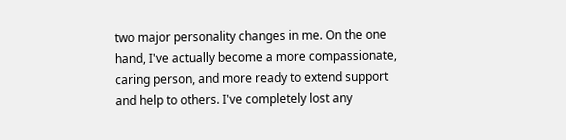two major personality changes in me. On the one hand, I've actually become a more compassionate, caring person, and more ready to extend support and help to others. I've completely lost any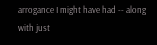arrogance I might have had -- along with just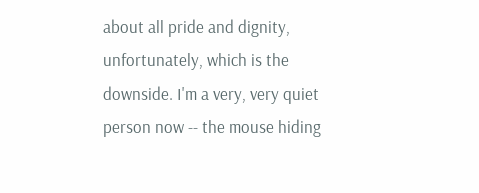about all pride and dignity, unfortunately, which is the downside. I'm a very, very quiet person now -- the mouse hiding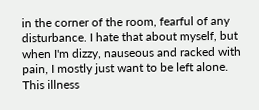in the corner of the room, fearful of any disturbance. I hate that about myself, but when I'm dizzy, nauseous and racked with pain, I mostly just want to be left alone. This illness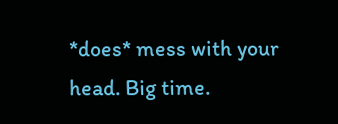*does* mess with your head. Big time.